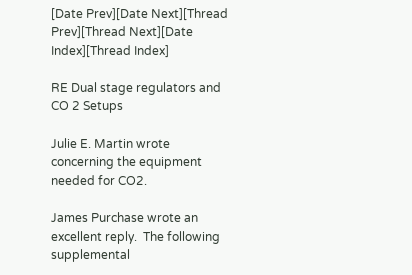[Date Prev][Date Next][Thread Prev][Thread Next][Date Index][Thread Index]

RE Dual stage regulators and CO 2 Setups

Julie E. Martin wrote concerning the equipment needed for CO2.

James Purchase wrote an excellent reply.  The following supplemental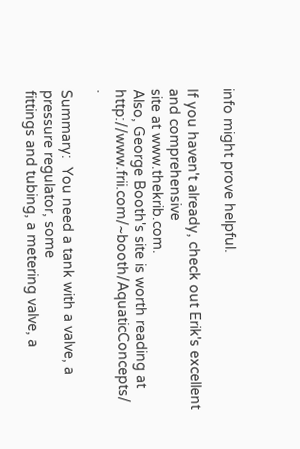info might prove helpful.

If you haven't already, check out Erik's excellent and comprehensive
site at www.thekrib.com.
Also, George Booth's site is worth reading at
http://www.frii.com/~booth/AquaticConcepts/    .

Summary:  You need a tank with a valve, a pressure regulator, some
fittings and tubing, a metering valve, a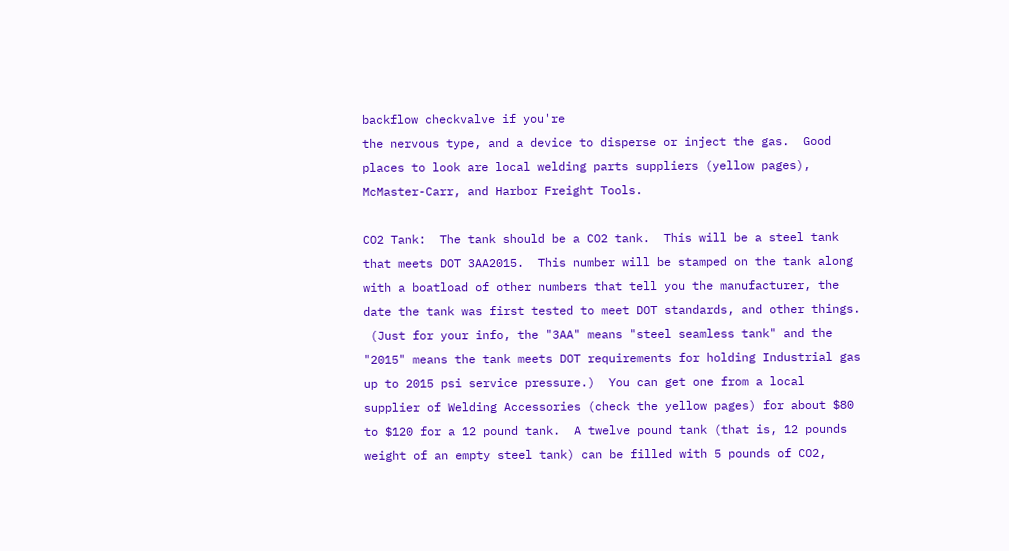backflow checkvalve if you're
the nervous type, and a device to disperse or inject the gas.  Good
places to look are local welding parts suppliers (yellow pages),
McMaster-Carr, and Harbor Freight Tools.

CO2 Tank:  The tank should be a CO2 tank.  This will be a steel tank
that meets DOT 3AA2015.  This number will be stamped on the tank along
with a boatload of other numbers that tell you the manufacturer, the
date the tank was first tested to meet DOT standards, and other things.
 (Just for your info, the "3AA" means "steel seamless tank" and the
"2015" means the tank meets DOT requirements for holding Industrial gas
up to 2015 psi service pressure.)  You can get one from a local
supplier of Welding Accessories (check the yellow pages) for about $80
to $120 for a 12 pound tank.  A twelve pound tank (that is, 12 pounds
weight of an empty steel tank) can be filled with 5 pounds of CO2,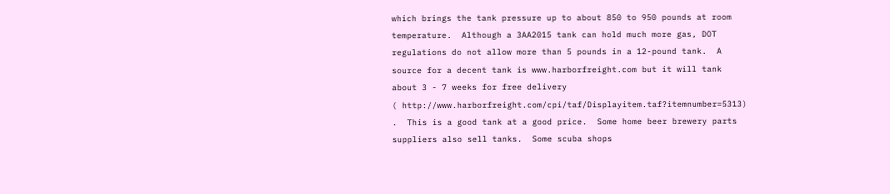which brings the tank pressure up to about 850 to 950 pounds at room
temperature.  Although a 3AA2015 tank can hold much more gas, DOT
regulations do not allow more than 5 pounds in a 12-pound tank.  A
source for a decent tank is www.harborfreight.com but it will tank
about 3 - 7 weeks for free delivery
( http://www.harborfreight.com/cpi/taf/Displayitem.taf?itemnumber=5313)
.  This is a good tank at a good price.  Some home beer brewery parts
suppliers also sell tanks.  Some scuba shops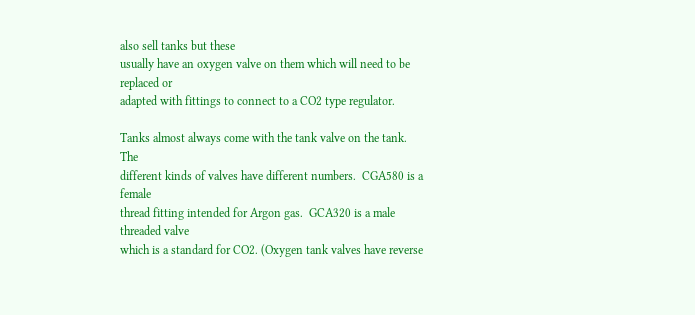also sell tanks but these
usually have an oxygen valve on them which will need to be replaced or
adapted with fittings to connect to a CO2 type regulator.

Tanks almost always come with the tank valve on the tank.  The
different kinds of valves have different numbers.  CGA580 is a female
thread fitting intended for Argon gas.  GCA320 is a male threaded valve
which is a standard for CO2. (Oxygen tank valves have reverse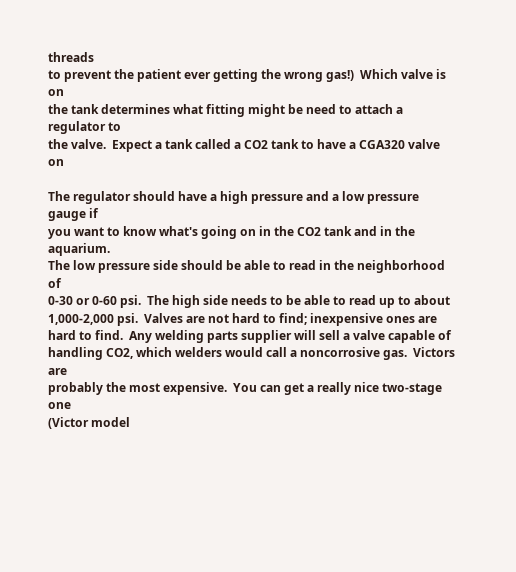threads
to prevent the patient ever getting the wrong gas!)  Which valve is on
the tank determines what fitting might be need to attach a regulator to
the valve.  Expect a tank called a CO2 tank to have a CGA320 valve on

The regulator should have a high pressure and a low pressure gauge if
you want to know what's going on in the CO2 tank and in the aquarium.
The low pressure side should be able to read in the neighborhood of
0-30 or 0-60 psi.  The high side needs to be able to read up to about
1,000-2,000 psi.  Valves are not hard to find; inexpensive ones are
hard to find.  Any welding parts supplier will sell a valve capable of
handling CO2, which welders would call a noncorrosive gas.  Victors are
probably the most expensive.  You can get a really nice two-stage one
(Victor model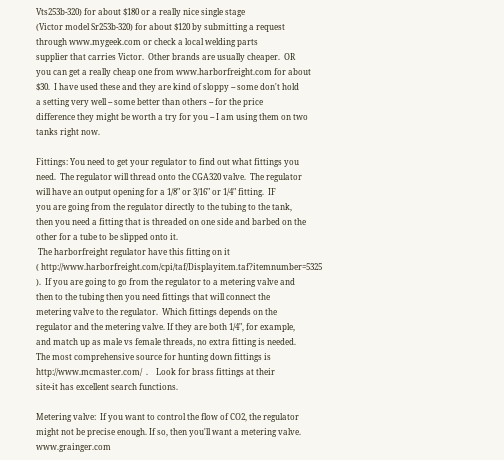Vts253b-320) for about $180 or a really nice single stage
(Victor model Sr253b-320) for about $120 by submitting a request
through www.mygeek.com or check a local welding parts
supplier that carries Victor.  Other brands are usually cheaper.  OR
you can get a really cheap one from www.harborfreight.com for about
$30.  I have used these and they are kind of sloppy -- some don't hold
a setting very well -- some better than others -- for the price
difference they might be worth a try for you -- I am using them on two
tanks right now.

Fittings: You need to get your regulator to find out what fittings you
need.  The regulator will thread onto the CGA320 valve.  The regulator
will have an output opening for a 1/8" or 3/16" or 1/4" fitting.  IF
you are going from the regulator directly to the tubing to the tank,
then you need a fitting that is threaded on one side and barbed on the
other for a tube to be slipped onto it.
 The harborfreight regulator have this fitting on it
( http://www.harborfreight.com/cpi/taf/Displayitem.taf?itemnumber=5325
).  If you are going to go from the regulator to a metering valve and
then to the tubing then you need fittings that will connect the
metering valve to the regulator.  Which fittings depends on the
regulator and the metering valve. If they are both 1/4", for example,
and match up as male vs female threads, no extra fitting is needed.
The most comprehensive source for hunting down fittings is
http://www.mcmaster.com/  .    Look for brass fittings at their
site-it has excellent search functions.

Metering valve:  If you want to control the flow of CO2, the regulator
might not be precise enough. If so, then you'll want a metering valve.
www.grainger.com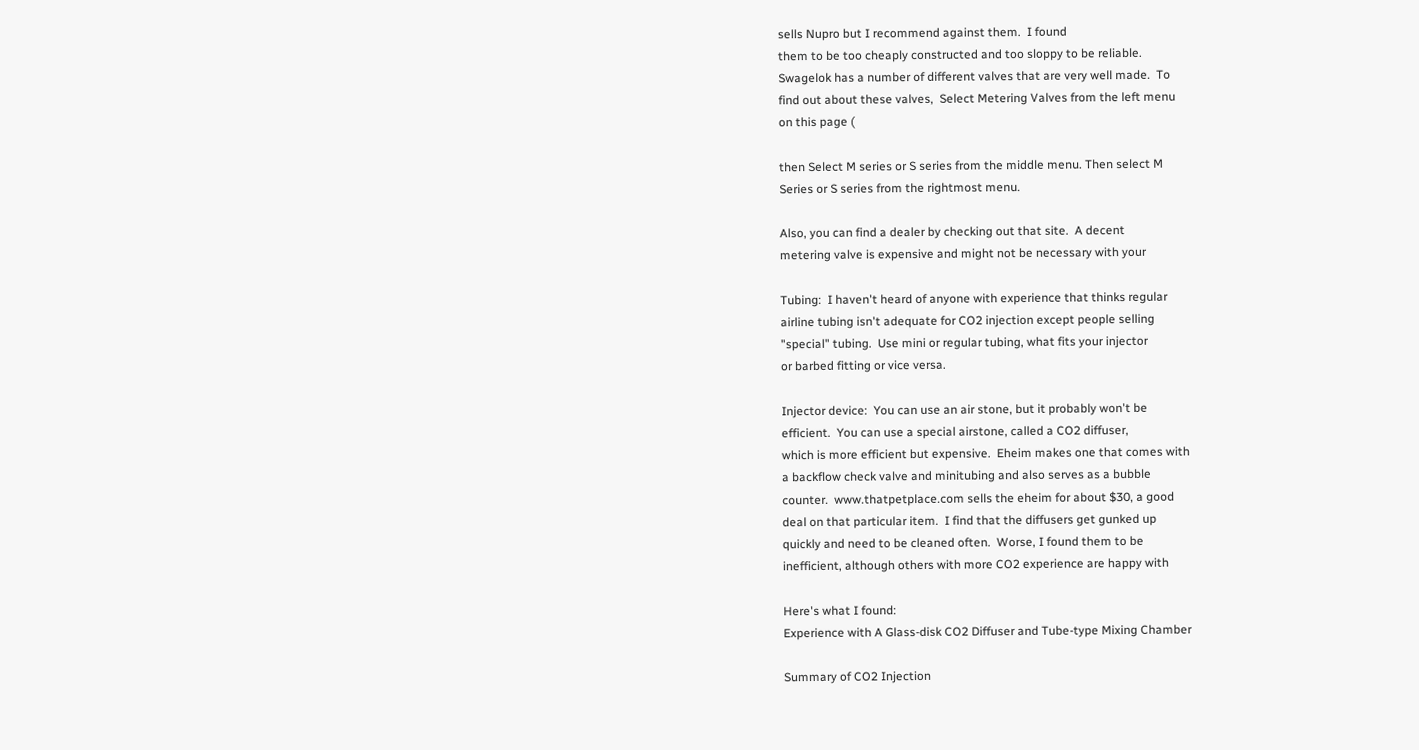sells Nupro but I recommend against them.  I found
them to be too cheaply constructed and too sloppy to be reliable.
Swagelok has a number of different valves that are very well made.  To
find out about these valves,  Select Metering Valves from the left menu
on this page (

then Select M series or S series from the middle menu. Then select M
Series or S series from the rightmost menu.

Also, you can find a dealer by checking out that site.  A decent
metering valve is expensive and might not be necessary with your

Tubing:  I haven't heard of anyone with experience that thinks regular
airline tubing isn't adequate for CO2 injection except people selling
"special" tubing.  Use mini or regular tubing, what fits your injector
or barbed fitting or vice versa.

Injector device:  You can use an air stone, but it probably won't be
efficient.  You can use a special airstone, called a CO2 diffuser,
which is more efficient but expensive.  Eheim makes one that comes with
a backflow check valve and minitubing and also serves as a bubble
counter.  www.thatpetplace.com sells the eheim for about $30, a good
deal on that particular item.  I find that the diffusers get gunked up
quickly and need to be cleaned often.  Worse, I found them to be
inefficient, although others with more CO2 experience are happy with

Here's what I found:
Experience with A Glass-disk CO2 Diffuser and Tube-type Mixing Chamber

Summary of CO2 Injection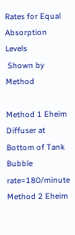Rates for Equal Absorption Levels
 Shown by Method

Method 1 Eheim Diffuser at Bottom of Tank   Bubble rate=180/minute
Method 2 Eheim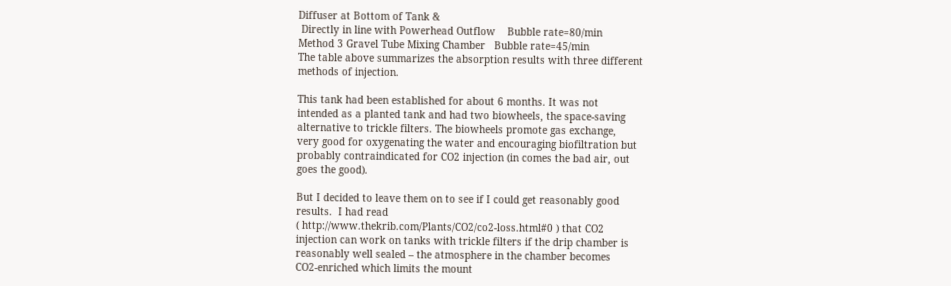Diffuser at Bottom of Tank &
 Directly in line with Powerhead Outflow    Bubble rate=80/min
Method 3 Gravel Tube Mixing Chamber   Bubble rate=45/min
The table above summarizes the absorption results with three different
methods of injection.

This tank had been established for about 6 months. It was not
intended as a planted tank and had two biowheels, the space-saving
alternative to trickle filters. The biowheels promote gas exchange,
very good for oxygenating the water and encouraging biofiltration but
probably contraindicated for CO2 injection (in comes the bad air, out
goes the good).

But I decided to leave them on to see if I could get reasonably good
results.  I had read
( http://www.thekrib.com/Plants/CO2/co2-loss.html#0 ) that CO2
injection can work on tanks with trickle filters if the drip chamber is
reasonably well sealed – the atmosphere in the chamber becomes
CO2-enriched which limits the mount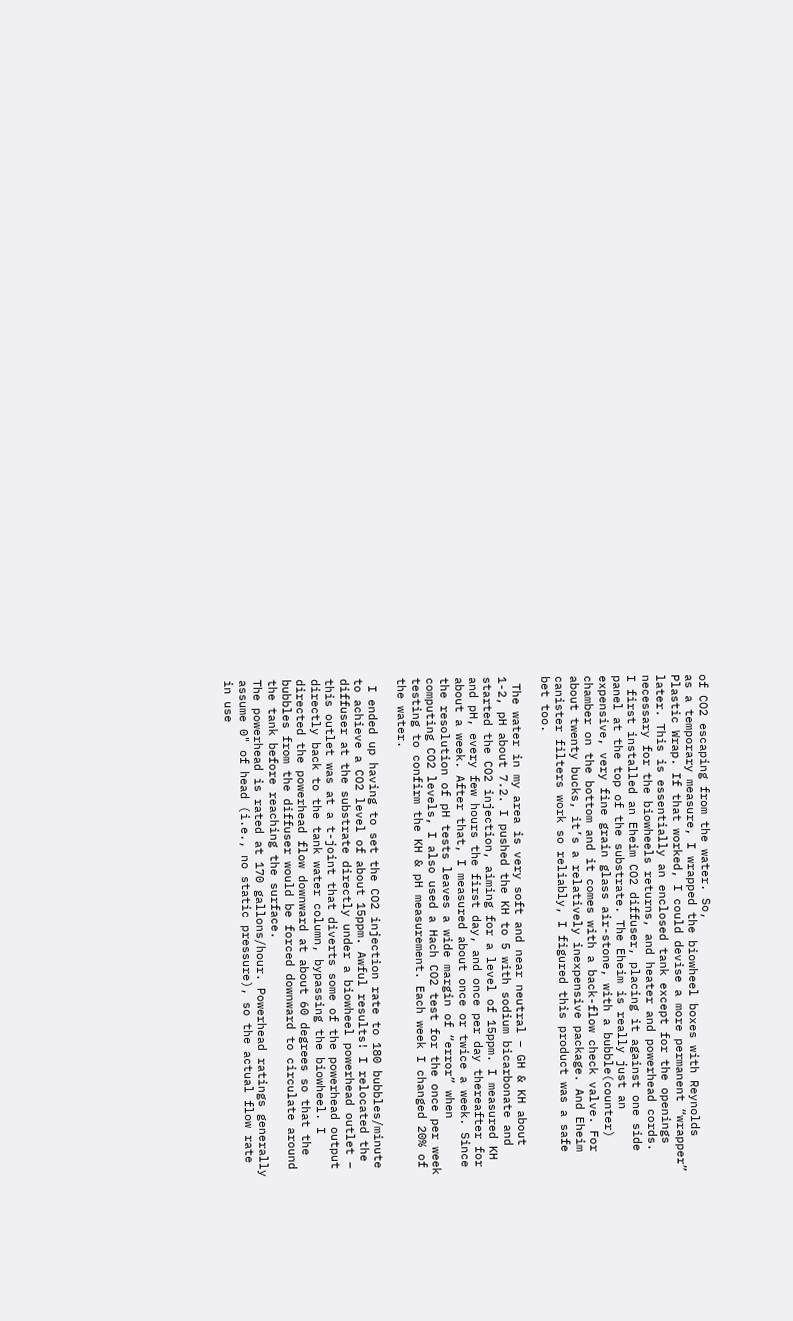of CO2 escaping from the water. So,
as a temporary measure, I wrapped the biowheel boxes with Reynolds
Plastic Wrap. If that worked, I could devise a more permanent “wrapper”
later. This is essentially an enclosed tank except for the openings
necessary for the biowheels returns, and heater and powerhead cords.
I first installed an Eheim CO2 diffuser, placing it against one side
panel at the top of the substrate. The Eheim is really just an
expensive, very fine grain glass air-stone, with a bubble(counter)
chamber on the bottom and it comes with a back-flow check valve. For
about twenty bucks, it’s a relatively inexpensive package. And Eheim
canister filters work so reliably, I figured this product was a safe
bet too.

 The water in my area is very soft and near neutral – GH & KH about
1-2, pH about 7.2. I pushed the KH to 5 with sodium bicarbonate and
started the CO2 injection, aiming for a level of 15ppm. I measured KH
and pH, every few hours the first day, and once per day thereafter for
about a week. After that, I measured about once or twice a week. Since
the resolution of pH tests leaves a wide margin of “error” when
computing CO2 levels, I also used a Hach CO2 test for the once per week
testing to confirm the KH & pH measurement. Each week I changed 20% of
the water.

 I ended up having to set the CO2 injection rate to 180 bubbles/minute
to achieve a CO2 level of about 15ppm. Awful results! I relocated the
diffuser at the substrate directly under a biowheel powerhead outlet –
this outlet was at a t-joint that diverts some of the powerhead output
directly back to the tank water column, bypassing the biowheel. I
directed the powerhead flow downward at about 60 degrees so that the
bubbles from the diffuser would be forced downward to circulate around
the tank before reaching the surface.
The powerhead is rated at 170 gallons/hour. Powerhead ratings generally
assume 0" of head (i.e., no static pressure), so the actual flow rate
in use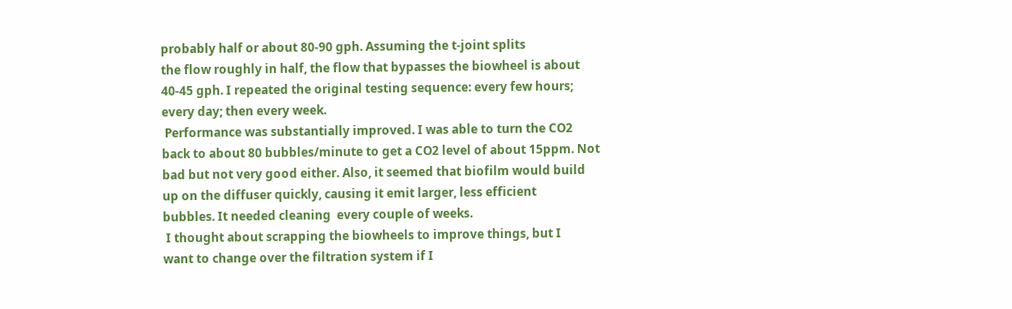probably half or about 80-90 gph. Assuming the t-joint splits
the flow roughly in half, the flow that bypasses the biowheel is about
40-45 gph. I repeated the original testing sequence: every few hours;
every day; then every week.
 Performance was substantially improved. I was able to turn the CO2
back to about 80 bubbles/minute to get a CO2 level of about 15ppm. Not
bad but not very good either. Also, it seemed that biofilm would build
up on the diffuser quickly, causing it emit larger, less efficient
bubbles. It needed cleaning  every couple of weeks.
 I thought about scrapping the biowheels to improve things, but I
want to change over the filtration system if I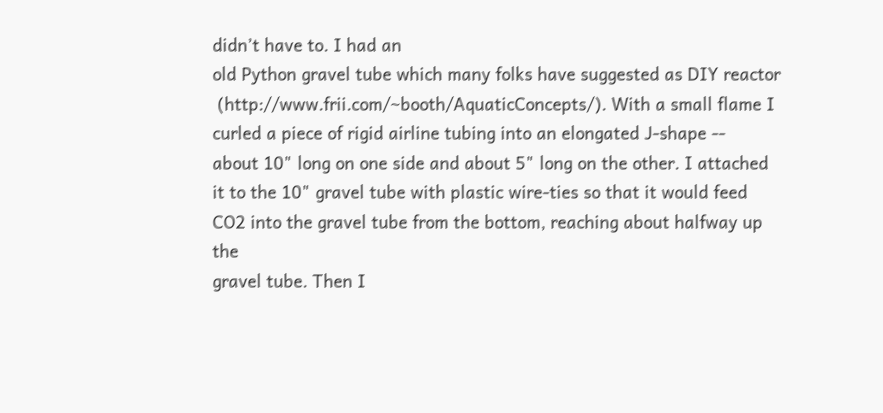didn’t have to. I had an
old Python gravel tube which many folks have suggested as DIY reactor
 (http://www.frii.com/~booth/AquaticConcepts/). With a small flame I
curled a piece of rigid airline tubing into an elongated J-shape --
about 10" long on one side and about 5" long on the other. I attached
it to the 10" gravel tube with plastic wire-ties so that it would feed
CO2 into the gravel tube from the bottom, reaching about halfway up the
gravel tube. Then I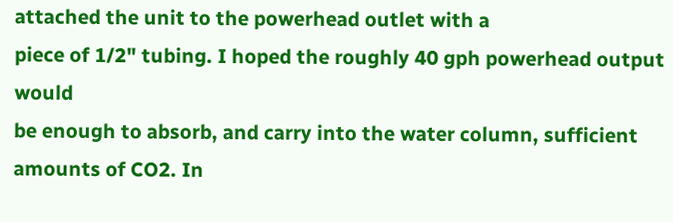attached the unit to the powerhead outlet with a
piece of 1/2" tubing. I hoped the roughly 40 gph powerhead output would
be enough to absorb, and carry into the water column, sufficient
amounts of CO2. In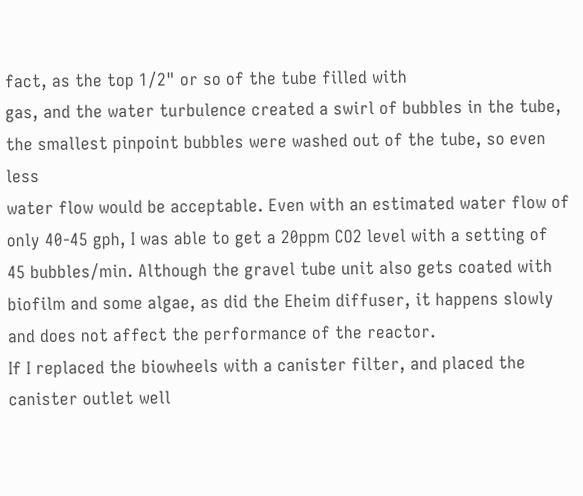fact, as the top 1/2" or so of the tube filled with
gas, and the water turbulence created a swirl of bubbles in the tube,
the smallest pinpoint bubbles were washed out of the tube, so even less
water flow would be acceptable. Even with an estimated water flow of
only 40-45 gph, I was able to get a 20ppm CO2 level with a setting of
45 bubbles/min. Although the gravel tube unit also gets coated with
biofilm and some algae, as did the Eheim diffuser, it happens slowly
and does not affect the performance of the reactor.
If I replaced the biowheels with a canister filter, and placed the
canister outlet well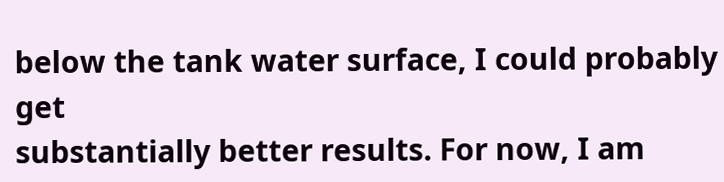below the tank water surface, I could probably get
substantially better results. For now, I am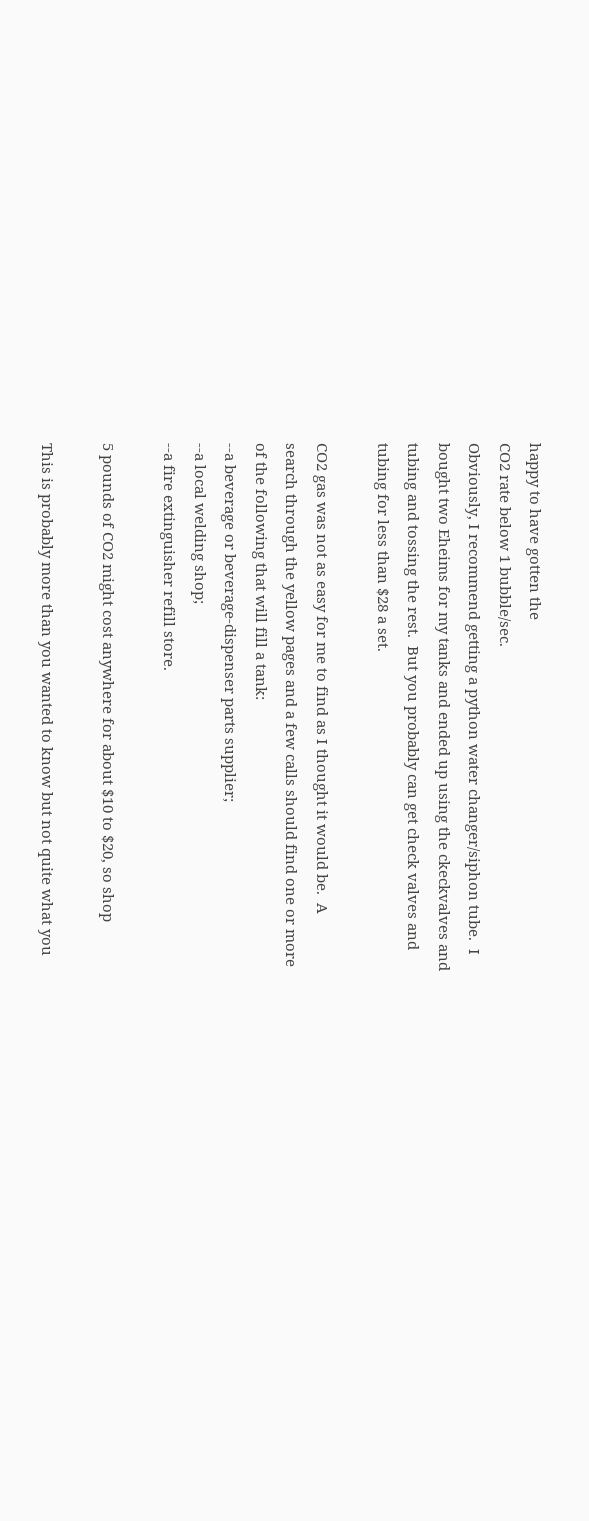happy to have gotten the
CO2 rate below 1 bubble/sec.
Obviously, I recommend getting a python water changer/siphon tube.  I
bought two Eheims for my tanks and ended up using the ckeckvalves and
tubing and tossing the rest.  But you probably can get check valves and
tubing for less than $28 a set.

CO2 gas was not as easy for me to find as I thought it would be.  A
search through the yellow pages and a few calls should find one or more
of the following that will fill a tank:
--a beverage or beverage-dispenser parts supplier;
--a local welding shop;
--a fire extinguisher refill store.

5 pounds of CO2 might cost anywhere for about $10 to $20, so shop

This is probably more than you wanted to know but not quite what you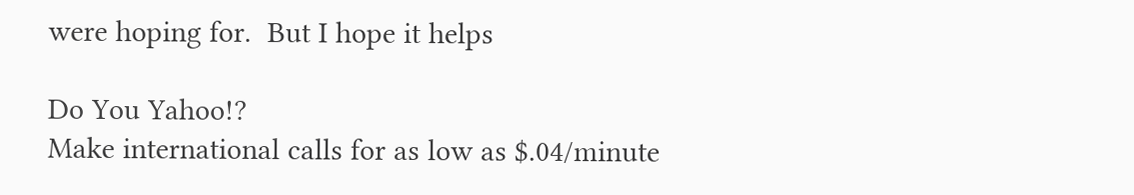were hoping for.  But I hope it helps

Do You Yahoo!?
Make international calls for as low as $.04/minute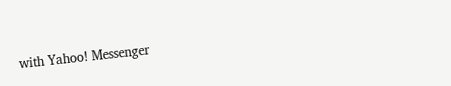with Yahoo! Messenger